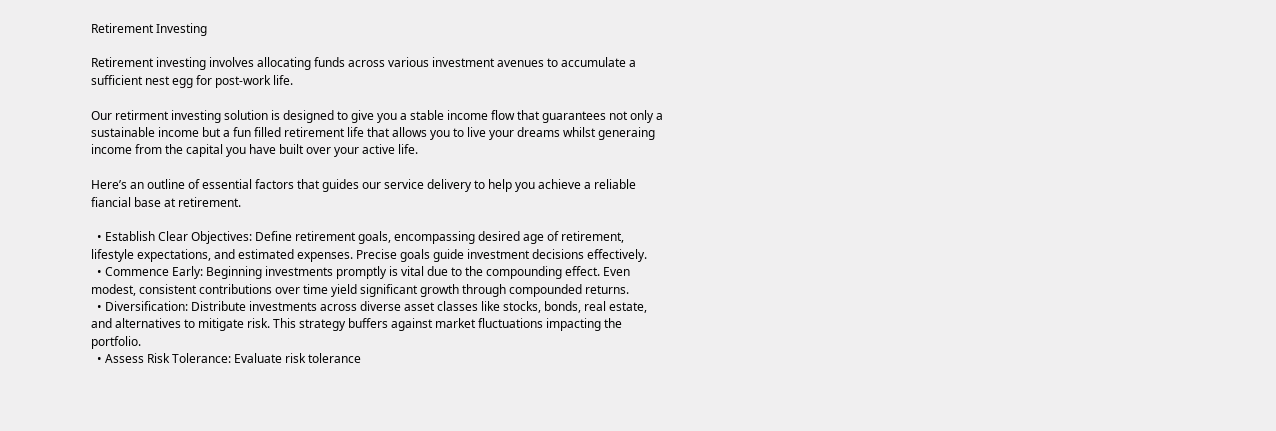Retirement Investing

Retirement investing involves allocating funds across various investment avenues to accumulate a sufficient nest egg for post-work life.

Our retirment investing solution is designed to give you a stable income flow that guarantees not only a sustainable income but a fun filled retirement life that allows you to live your dreams whilst generaing income from the capital you have built over your active life.

Here’s an outline of essential factors that guides our service delivery to help you achieve a reliable fiancial base at retirement.

  • Establish Clear Objectives: Define retirement goals, encompassing desired age of retirement, lifestyle expectations, and estimated expenses. Precise goals guide investment decisions effectively.
  • Commence Early: Beginning investments promptly is vital due to the compounding effect. Even modest, consistent contributions over time yield significant growth through compounded returns.
  • Diversification: Distribute investments across diverse asset classes like stocks, bonds, real estate, and alternatives to mitigate risk. This strategy buffers against market fluctuations impacting the portfolio.
  • Assess Risk Tolerance: Evaluate risk tolerance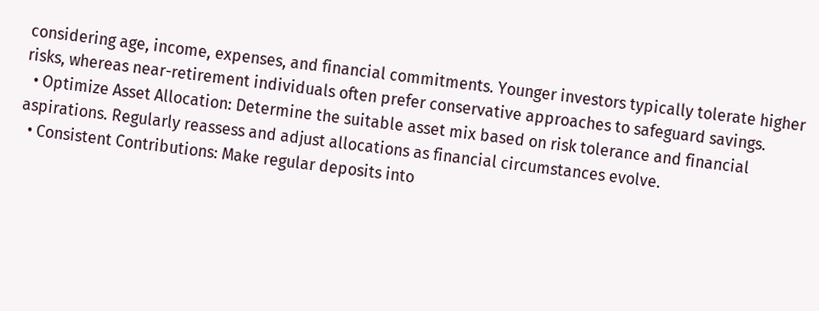considering age, income, expenses, and financial commitments. Younger investors typically tolerate higher risks, whereas near-retirement individuals often prefer conservative approaches to safeguard savings.
  • Optimize Asset Allocation: Determine the suitable asset mix based on risk tolerance and financial aspirations. Regularly reassess and adjust allocations as financial circumstances evolve.
  • Consistent Contributions: Make regular deposits into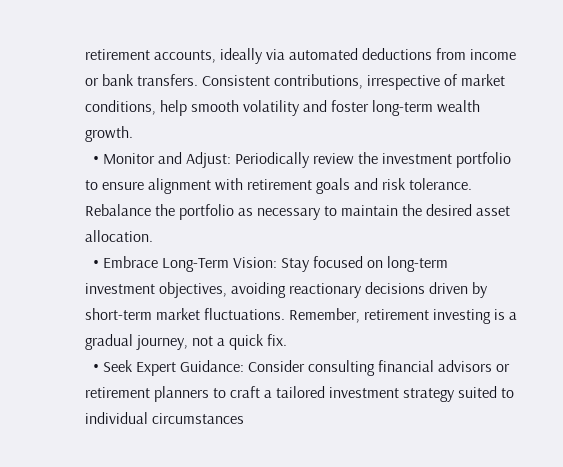retirement accounts, ideally via automated deductions from income or bank transfers. Consistent contributions, irrespective of market conditions, help smooth volatility and foster long-term wealth growth.
  • Monitor and Adjust: Periodically review the investment portfolio to ensure alignment with retirement goals and risk tolerance. Rebalance the portfolio as necessary to maintain the desired asset allocation.
  • Embrace Long-Term Vision: Stay focused on long-term investment objectives, avoiding reactionary decisions driven by short-term market fluctuations. Remember, retirement investing is a gradual journey, not a quick fix.
  • Seek Expert Guidance: Consider consulting financial advisors or retirement planners to craft a tailored investment strategy suited to individual circumstances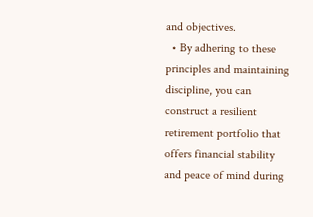and objectives.
  • By adhering to these principles and maintaining discipline, you can construct a resilient retirement portfolio that offers financial stability and peace of mind during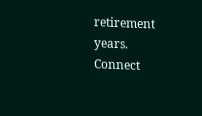retirement years.
Connect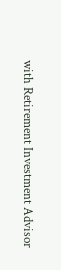with Retirement Investment Advisor